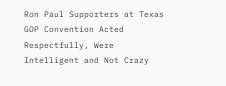Ron Paul Supporters at Texas GOP Convention Acted Respectfully, Were Intelligent and Not Crazy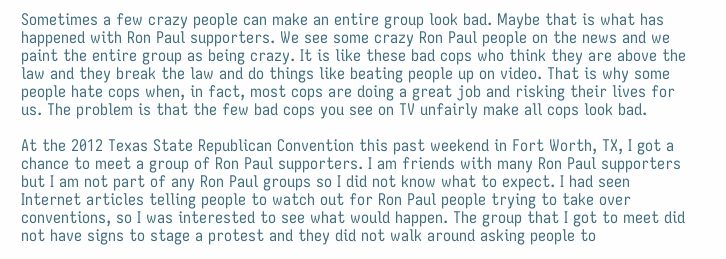Sometimes a few crazy people can make an entire group look bad. Maybe that is what has happened with Ron Paul supporters. We see some crazy Ron Paul people on the news and we paint the entire group as being crazy. It is like these bad cops who think they are above the law and they break the law and do things like beating people up on video. That is why some people hate cops when, in fact, most cops are doing a great job and risking their lives for us. The problem is that the few bad cops you see on TV unfairly make all cops look bad.

At the 2012 Texas State Republican Convention this past weekend in Fort Worth, TX, I got a chance to meet a group of Ron Paul supporters. I am friends with many Ron Paul supporters but I am not part of any Ron Paul groups so I did not know what to expect. I had seen Internet articles telling people to watch out for Ron Paul people trying to take over conventions, so I was interested to see what would happen. The group that I got to meet did not have signs to stage a protest and they did not walk around asking people to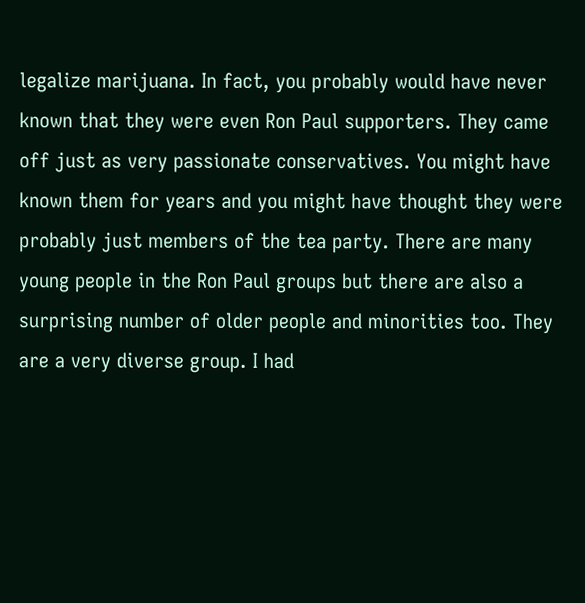legalize marijuana. In fact, you probably would have never known that they were even Ron Paul supporters. They came off just as very passionate conservatives. You might have known them for years and you might have thought they were probably just members of the tea party. There are many young people in the Ron Paul groups but there are also a surprising number of older people and minorities too. They are a very diverse group. I had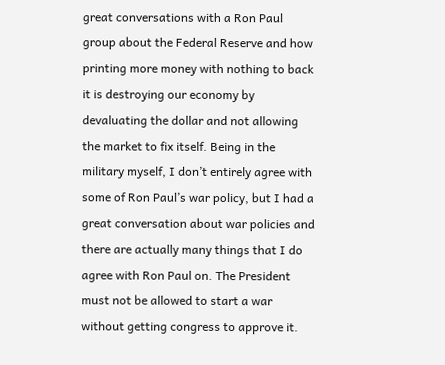great conversations with a Ron Paul group about the Federal Reserve and how printing more money with nothing to back it is destroying our economy by devaluating the dollar and not allowing the market to fix itself. Being in the military myself, I don’t entirely agree with some of Ron Paul’s war policy, but I had a great conversation about war policies and there are actually many things that I do agree with Ron Paul on. The President must not be allowed to start a war without getting congress to approve it.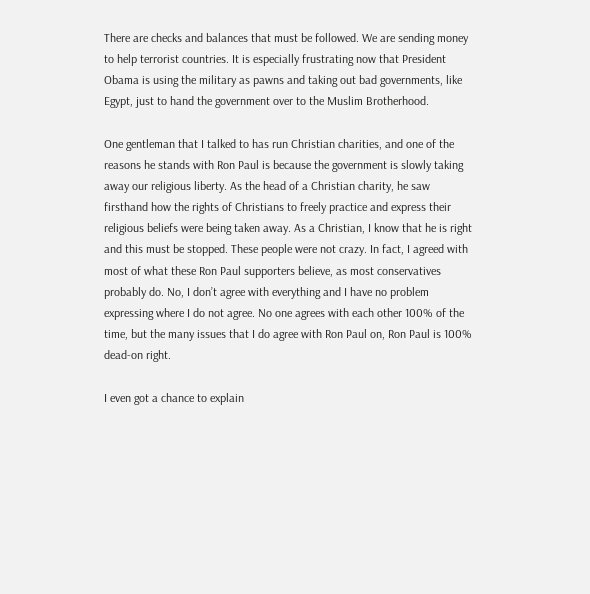There are checks and balances that must be followed. We are sending money to help terrorist countries. It is especially frustrating now that President Obama is using the military as pawns and taking out bad governments, like Egypt, just to hand the government over to the Muslim Brotherhood.

One gentleman that I talked to has run Christian charities, and one of the reasons he stands with Ron Paul is because the government is slowly taking away our religious liberty. As the head of a Christian charity, he saw firsthand how the rights of Christians to freely practice and express their religious beliefs were being taken away. As a Christian, I know that he is right and this must be stopped. These people were not crazy. In fact, I agreed with most of what these Ron Paul supporters believe, as most conservatives probably do. No, I don’t agree with everything and I have no problem expressing where I do not agree. No one agrees with each other 100% of the time, but the many issues that I do agree with Ron Paul on, Ron Paul is 100% dead-on right.

I even got a chance to explain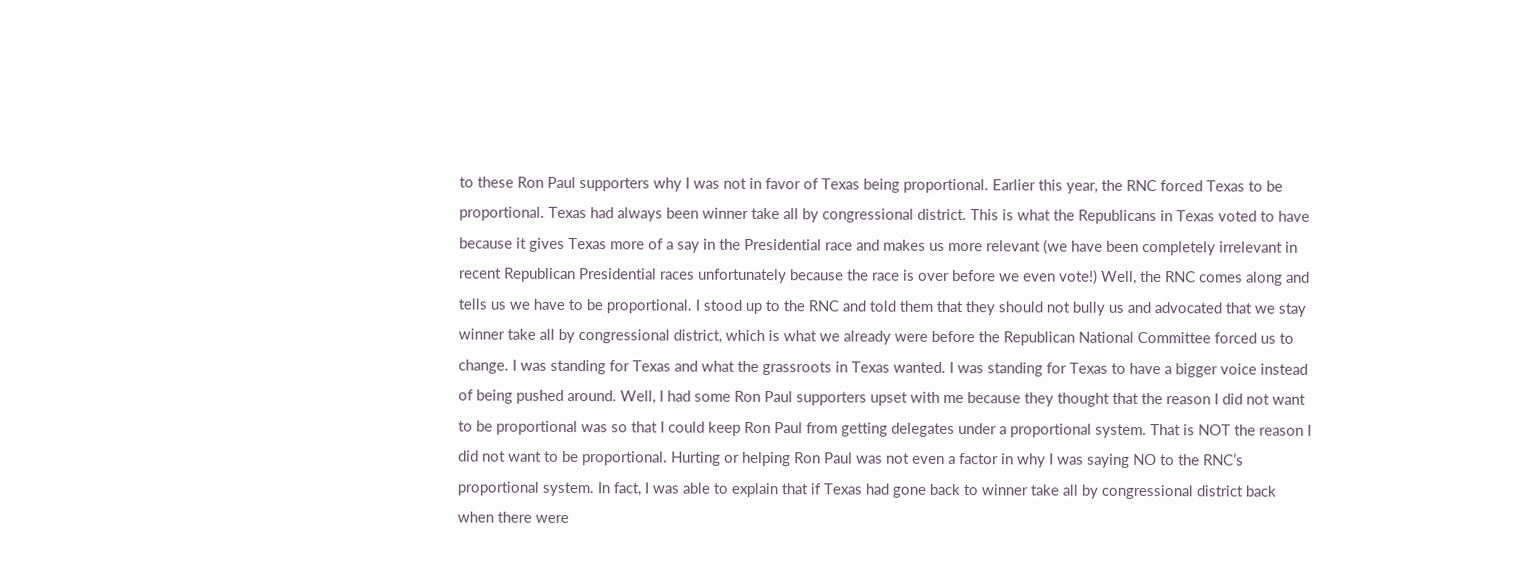to these Ron Paul supporters why I was not in favor of Texas being proportional. Earlier this year, the RNC forced Texas to be proportional. Texas had always been winner take all by congressional district. This is what the Republicans in Texas voted to have because it gives Texas more of a say in the Presidential race and makes us more relevant (we have been completely irrelevant in recent Republican Presidential races unfortunately because the race is over before we even vote!) Well, the RNC comes along and tells us we have to be proportional. I stood up to the RNC and told them that they should not bully us and advocated that we stay winner take all by congressional district, which is what we already were before the Republican National Committee forced us to change. I was standing for Texas and what the grassroots in Texas wanted. I was standing for Texas to have a bigger voice instead of being pushed around. Well, I had some Ron Paul supporters upset with me because they thought that the reason I did not want to be proportional was so that I could keep Ron Paul from getting delegates under a proportional system. That is NOT the reason I did not want to be proportional. Hurting or helping Ron Paul was not even a factor in why I was saying NO to the RNC’s proportional system. In fact, I was able to explain that if Texas had gone back to winner take all by congressional district back when there were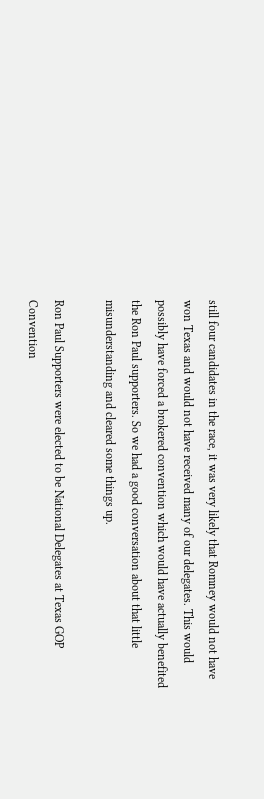still four candidates in the race, it was very likely that Romney would not have won Texas and would not have received many of our delegates. This would possibly have forced a brokered convention which would have actually benefited the Ron Paul supporters. So we had a good conversation about that little misunderstanding and cleared some things up.

Ron Paul Supporters were elected to be National Delegates at Texas GOP Convention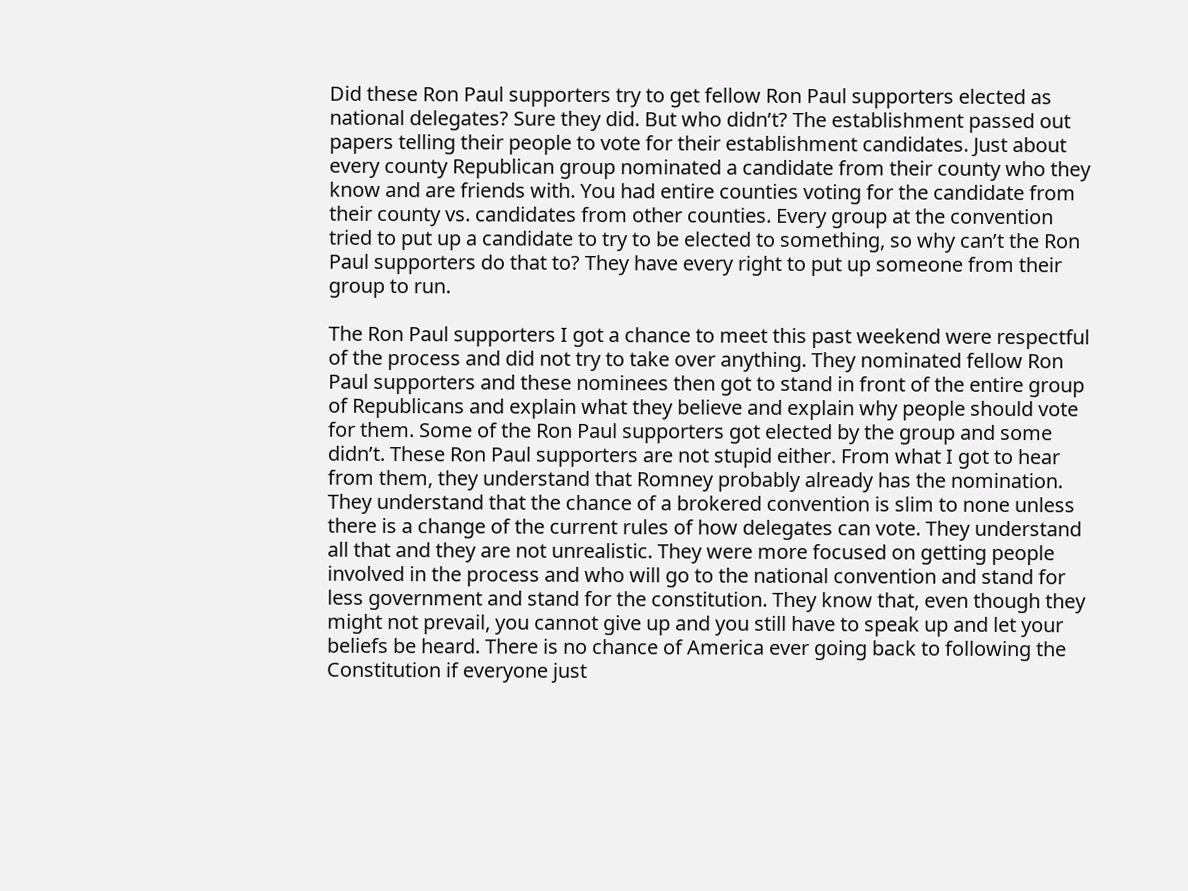Did these Ron Paul supporters try to get fellow Ron Paul supporters elected as national delegates? Sure they did. But who didn’t? The establishment passed out papers telling their people to vote for their establishment candidates. Just about every county Republican group nominated a candidate from their county who they know and are friends with. You had entire counties voting for the candidate from their county vs. candidates from other counties. Every group at the convention tried to put up a candidate to try to be elected to something, so why can’t the Ron Paul supporters do that to? They have every right to put up someone from their group to run.

The Ron Paul supporters I got a chance to meet this past weekend were respectful of the process and did not try to take over anything. They nominated fellow Ron Paul supporters and these nominees then got to stand in front of the entire group of Republicans and explain what they believe and explain why people should vote for them. Some of the Ron Paul supporters got elected by the group and some didn’t. These Ron Paul supporters are not stupid either. From what I got to hear from them, they understand that Romney probably already has the nomination. They understand that the chance of a brokered convention is slim to none unless there is a change of the current rules of how delegates can vote. They understand all that and they are not unrealistic. They were more focused on getting people involved in the process and who will go to the national convention and stand for less government and stand for the constitution. They know that, even though they might not prevail, you cannot give up and you still have to speak up and let your beliefs be heard. There is no chance of America ever going back to following the Constitution if everyone just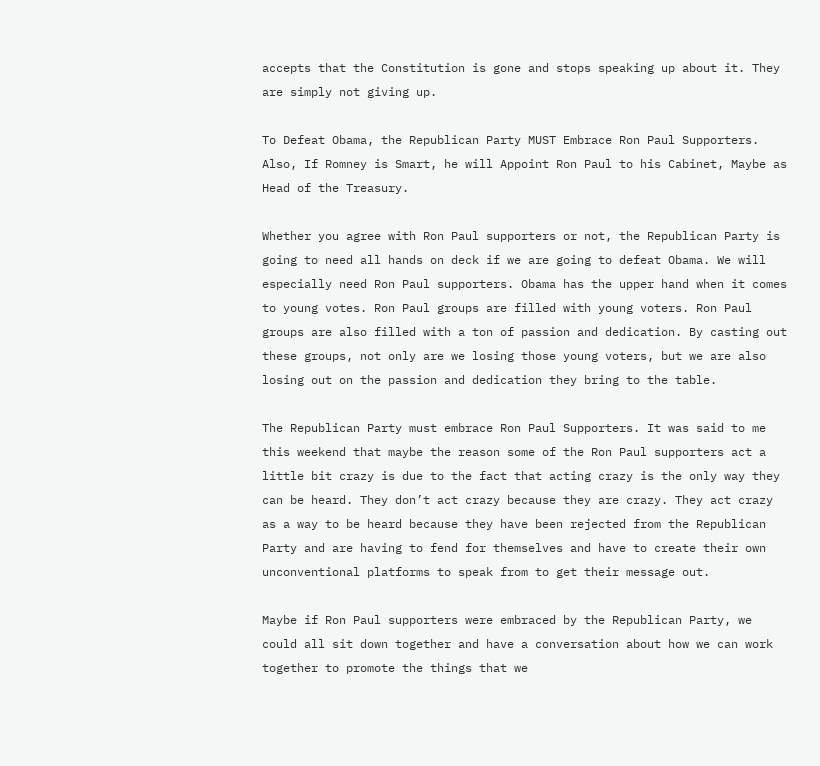accepts that the Constitution is gone and stops speaking up about it. They are simply not giving up.

To Defeat Obama, the Republican Party MUST Embrace Ron Paul Supporters. Also, If Romney is Smart, he will Appoint Ron Paul to his Cabinet, Maybe as Head of the Treasury.

Whether you agree with Ron Paul supporters or not, the Republican Party is going to need all hands on deck if we are going to defeat Obama. We will especially need Ron Paul supporters. Obama has the upper hand when it comes to young votes. Ron Paul groups are filled with young voters. Ron Paul groups are also filled with a ton of passion and dedication. By casting out these groups, not only are we losing those young voters, but we are also losing out on the passion and dedication they bring to the table.

The Republican Party must embrace Ron Paul Supporters. It was said to me this weekend that maybe the reason some of the Ron Paul supporters act a little bit crazy is due to the fact that acting crazy is the only way they can be heard. They don’t act crazy because they are crazy. They act crazy as a way to be heard because they have been rejected from the Republican Party and are having to fend for themselves and have to create their own unconventional platforms to speak from to get their message out.

Maybe if Ron Paul supporters were embraced by the Republican Party, we could all sit down together and have a conversation about how we can work together to promote the things that we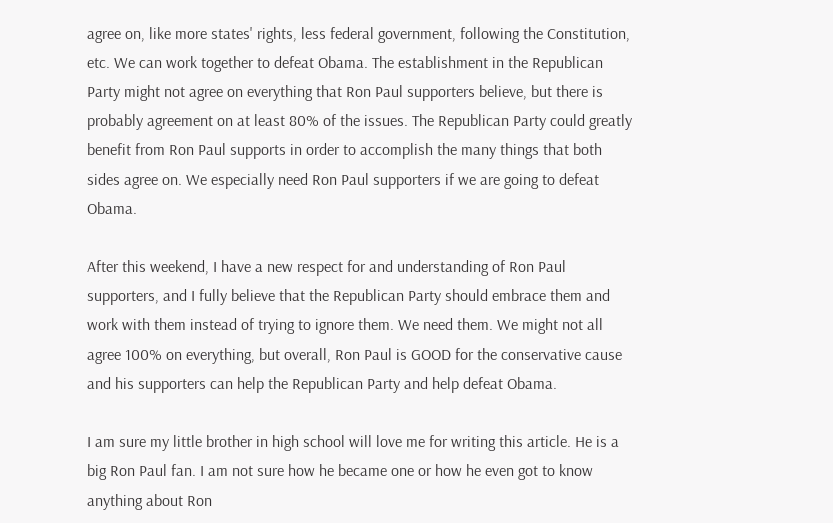agree on, like more states' rights, less federal government, following the Constitution, etc. We can work together to defeat Obama. The establishment in the Republican Party might not agree on everything that Ron Paul supporters believe, but there is probably agreement on at least 80% of the issues. The Republican Party could greatly benefit from Ron Paul supports in order to accomplish the many things that both sides agree on. We especially need Ron Paul supporters if we are going to defeat Obama.

After this weekend, I have a new respect for and understanding of Ron Paul supporters, and I fully believe that the Republican Party should embrace them and work with them instead of trying to ignore them. We need them. We might not all agree 100% on everything, but overall, Ron Paul is GOOD for the conservative cause and his supporters can help the Republican Party and help defeat Obama.

I am sure my little brother in high school will love me for writing this article. He is a big Ron Paul fan. I am not sure how he became one or how he even got to know anything about Ron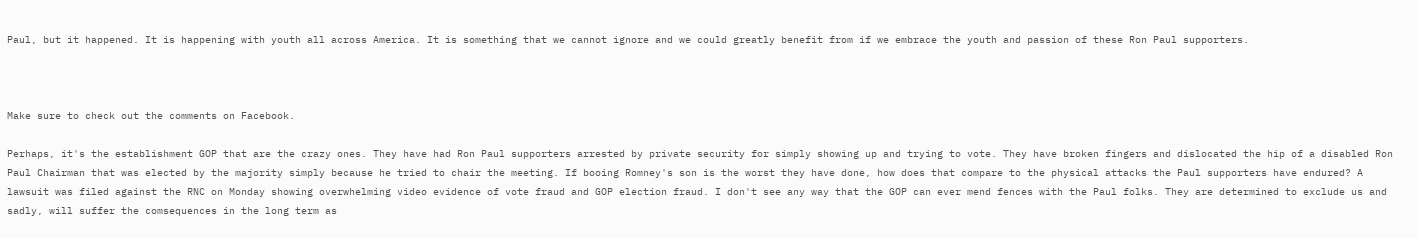Paul, but it happened. It is happening with youth all across America. It is something that we cannot ignore and we could greatly benefit from if we embrace the youth and passion of these Ron Paul supporters.



Make sure to check out the comments on Facebook.

Perhaps, it's the establishment GOP that are the crazy ones. They have had Ron Paul supporters arrested by private security for simply showing up and trying to vote. They have broken fingers and dislocated the hip of a disabled Ron Paul Chairman that was elected by the majority simply because he tried to chair the meeting. If booing Romney's son is the worst they have done, how does that compare to the physical attacks the Paul supporters have endured? A lawsuit was filed against the RNC on Monday showing overwhelming video evidence of vote fraud and GOP election fraud. I don't see any way that the GOP can ever mend fences with the Paul folks. They are determined to exclude us and sadly, will suffer the comsequences in the long term as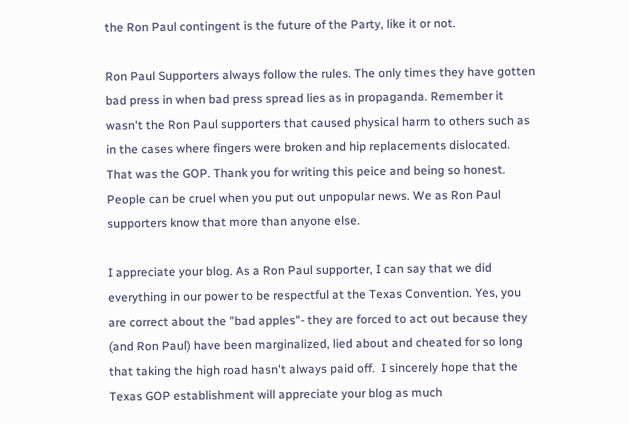the Ron Paul contingent is the future of the Party, like it or not.

Ron Paul Supporters always follow the rules. The only times they have gotten bad press in when bad press spread lies as in propaganda. Remember it wasn't the Ron Paul supporters that caused physical harm to others such as in the cases where fingers were broken and hip replacements dislocated. That was the GOP. Thank you for writing this peice and being so honest. People can be cruel when you put out unpopular news. We as Ron Paul supporters know that more than anyone else.

I appreciate your blog. As a Ron Paul supporter, I can say that we did everything in our power to be respectful at the Texas Convention. Yes, you are correct about the "bad apples"- they are forced to act out because they (and Ron Paul) have been marginalized, lied about and cheated for so long that taking the high road hasn't always paid off.  I sincerely hope that the Texas GOP establishment will appreciate your blog as much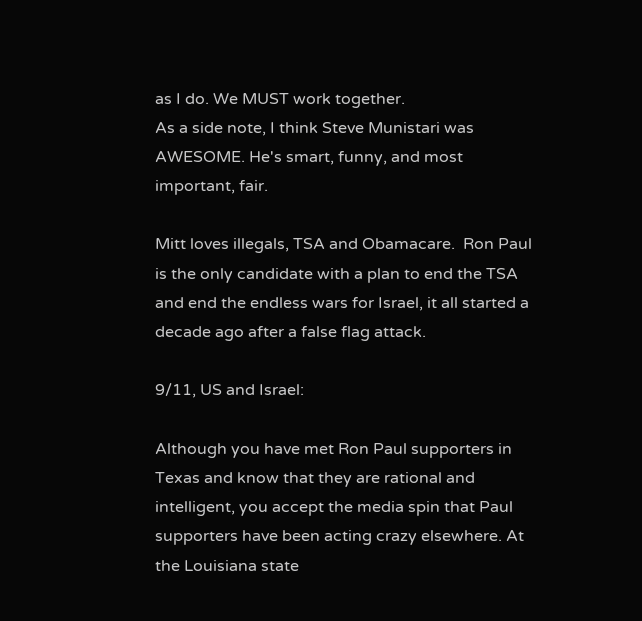as I do. We MUST work together.
As a side note, I think Steve Munistari was AWESOME. He's smart, funny, and most important, fair.

Mitt loves illegals, TSA and Obamacare.  Ron Paul is the only candidate with a plan to end the TSA and end the endless wars for Israel, it all started a decade ago after a false flag attack.

9/11, US and Israel:

Although you have met Ron Paul supporters in Texas and know that they are rational and intelligent, you accept the media spin that Paul supporters have been acting crazy elsewhere. At the Louisiana state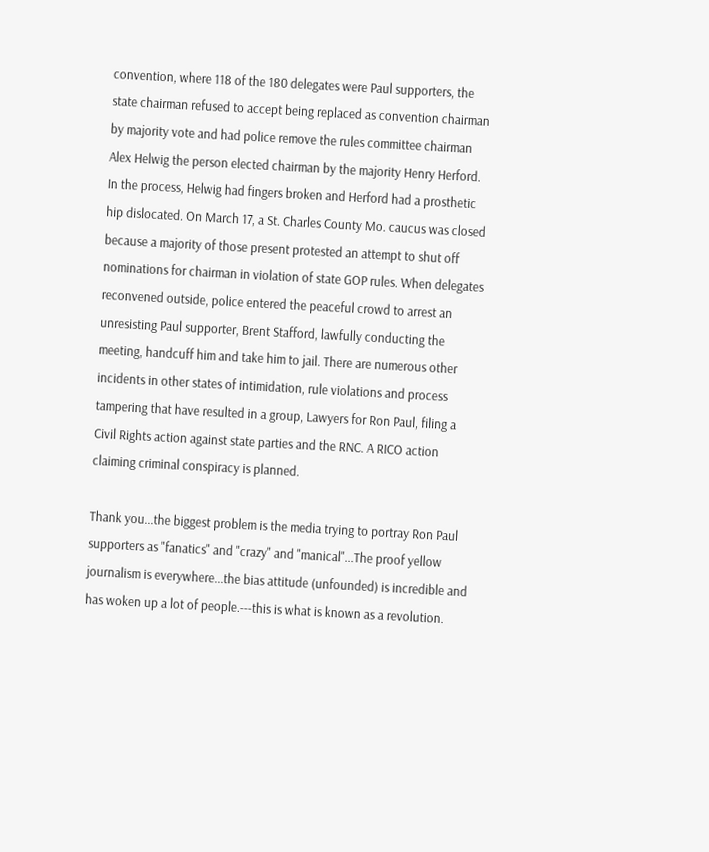convention, where 118 of the 180 delegates were Paul supporters, the state chairman refused to accept being replaced as convention chairman by majority vote and had police remove the rules committee chairman Alex Helwig the person elected chairman by the majority Henry Herford. In the process, Helwig had fingers broken and Herford had a prosthetic hip dislocated. On March 17, a St. Charles County Mo. caucus was closed because a majority of those present protested an attempt to shut off nominations for chairman in violation of state GOP rules. When delegates reconvened outside, police entered the peaceful crowd to arrest an unresisting Paul supporter, Brent Stafford, lawfully conducting the meeting, handcuff him and take him to jail. There are numerous other incidents in other states of intimidation, rule violations and process tampering that have resulted in a group, Lawyers for Ron Paul, filing a Civil Rights action against state parties and the RNC. A RICO action claiming criminal conspiracy is planned.

Thank you...the biggest problem is the media trying to portray Ron Paul supporters as "fanatics" and "crazy" and "manical"...The proof yellow journalism is everywhere...the bias attitude (unfounded) is incredible and has woken up a lot of people.---this is what is known as a revolution.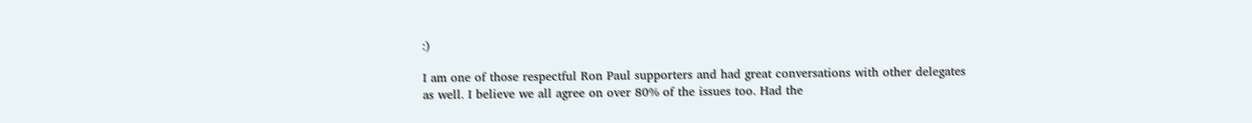:)

I am one of those respectful Ron Paul supporters and had great conversations with other delegates as well. I believe we all agree on over 80% of the issues too. Had the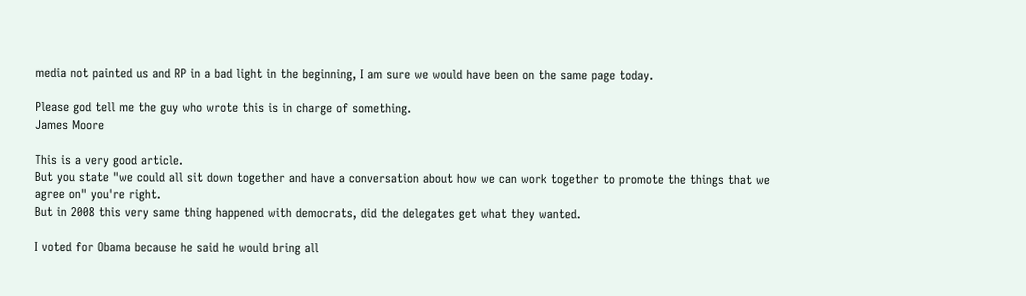media not painted us and RP in a bad light in the beginning, I am sure we would have been on the same page today.

Please god tell me the guy who wrote this is in charge of something.
James Moore

This is a very good article.
But you state "we could all sit down together and have a conversation about how we can work together to promote the things that we agree on" you're right.
But in 2008 this very same thing happened with democrats, did the delegates get what they wanted.

I voted for Obama because he said he would bring all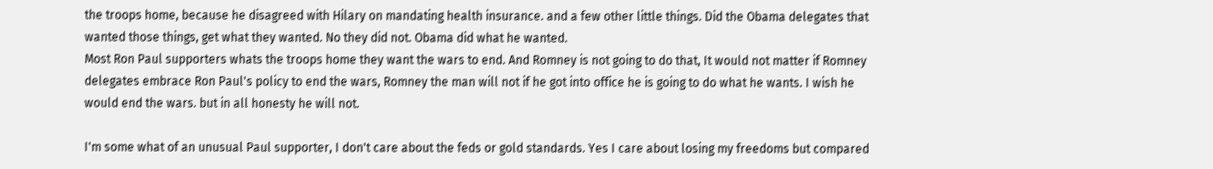the troops home, because he disagreed with Hilary on mandating health insurance. and a few other little things. Did the Obama delegates that wanted those things, get what they wanted. No they did not. Obama did what he wanted.
Most Ron Paul supporters whats the troops home they want the wars to end. And Romney is not going to do that, It would not matter if Romney delegates embrace Ron Paul's policy to end the wars, Romney the man will not if he got into office he is going to do what he wants. I wish he would end the wars. but in all honesty he will not.

I'm some what of an unusual Paul supporter, I don't care about the feds or gold standards. Yes I care about losing my freedoms but compared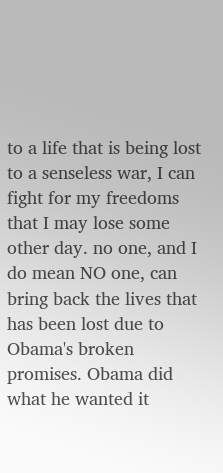to a life that is being lost to a senseless war, I can fight for my freedoms that I may lose some other day. no one, and I do mean NO one, can bring back the lives that has been lost due to Obama's broken promises. Obama did what he wanted it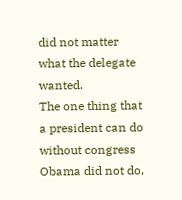did not matter what the delegate wanted.
The one thing that a president can do without congress Obama did not do,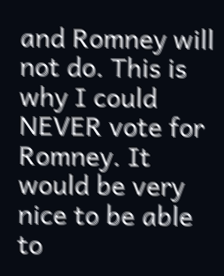and Romney will not do. This is why I could NEVER vote for Romney. It would be very nice to be able to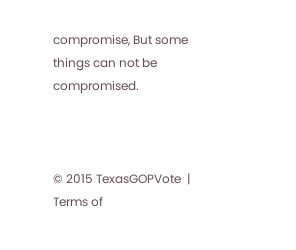compromise, But some things can not be compromised.



© 2015 TexasGOPVote  | Terms of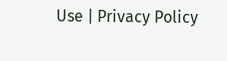Use | Privacy Policy